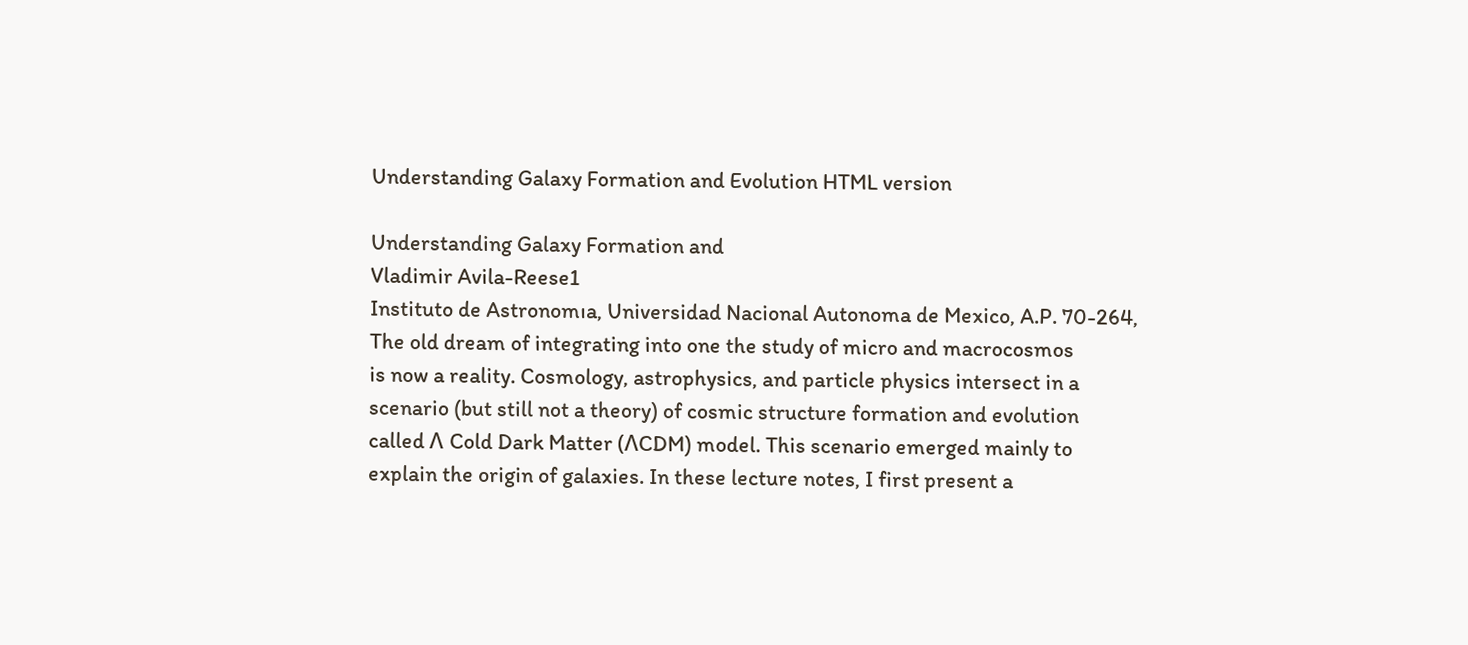Understanding Galaxy Formation and Evolution HTML version

Understanding Galaxy Formation and
Vladimir Avila-Reese1
Instituto de Astronomıa, Universidad Nacional Autonoma de Mexico, A.P. 70-264,
The old dream of integrating into one the study of micro and macrocosmos
is now a reality. Cosmology, astrophysics, and particle physics intersect in a
scenario (but still not a theory) of cosmic structure formation and evolution
called Λ Cold Dark Matter (ΛCDM) model. This scenario emerged mainly to
explain the origin of galaxies. In these lecture notes, I first present a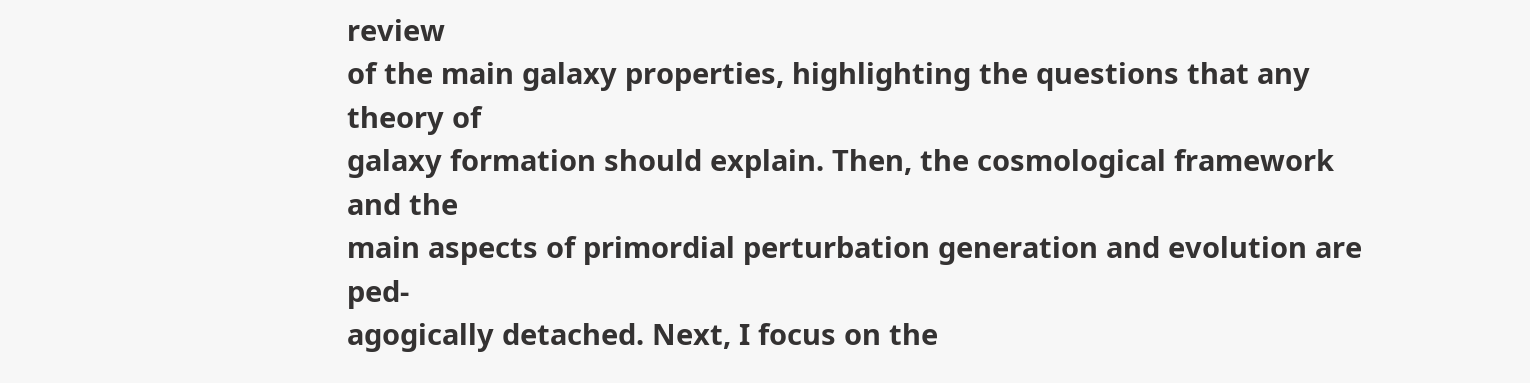review
of the main galaxy properties, highlighting the questions that any theory of
galaxy formation should explain. Then, the cosmological framework and the
main aspects of primordial perturbation generation and evolution are ped-
agogically detached. Next, I focus on the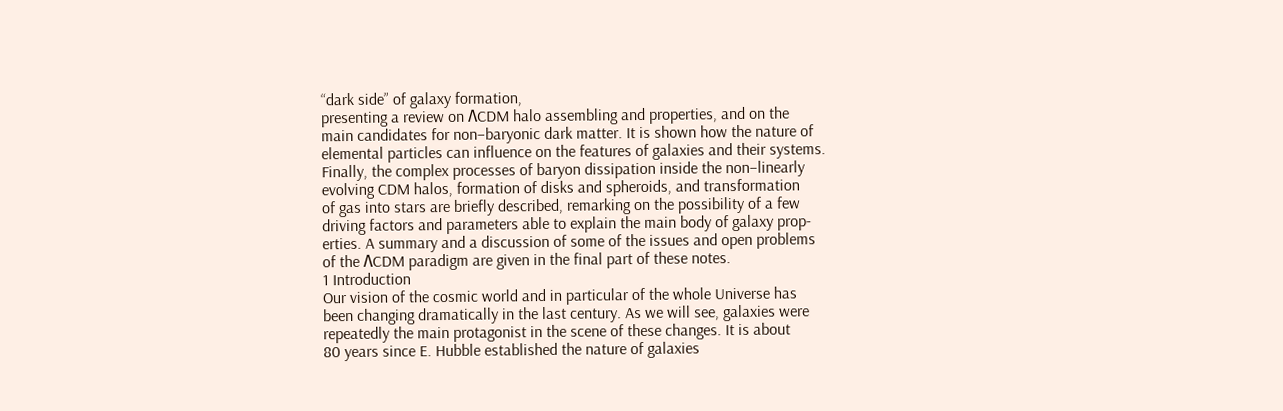“dark side” of galaxy formation,
presenting a review on ΛCDM halo assembling and properties, and on the
main candidates for non–baryonic dark matter. It is shown how the nature of
elemental particles can influence on the features of galaxies and their systems.
Finally, the complex processes of baryon dissipation inside the non–linearly
evolving CDM halos, formation of disks and spheroids, and transformation
of gas into stars are briefly described, remarking on the possibility of a few
driving factors and parameters able to explain the main body of galaxy prop-
erties. A summary and a discussion of some of the issues and open problems
of the ΛCDM paradigm are given in the final part of these notes.
1 Introduction
Our vision of the cosmic world and in particular of the whole Universe has
been changing dramatically in the last century. As we will see, galaxies were
repeatedly the main protagonist in the scene of these changes. It is about
80 years since E. Hubble established the nature of galaxies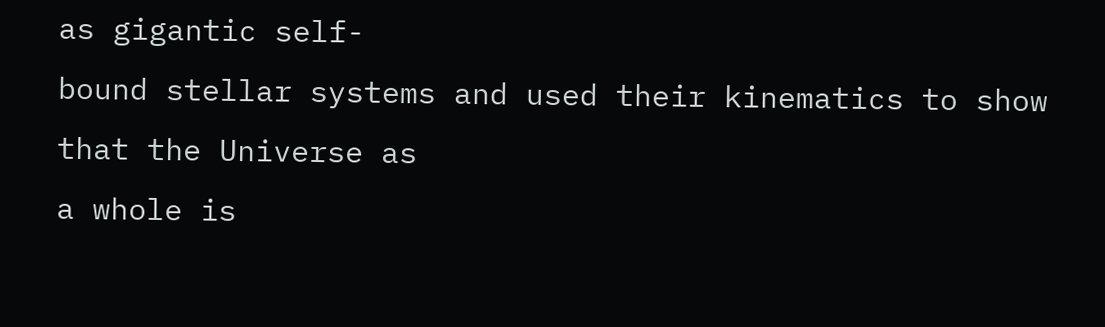as gigantic self-
bound stellar systems and used their kinematics to show that the Universe as
a whole is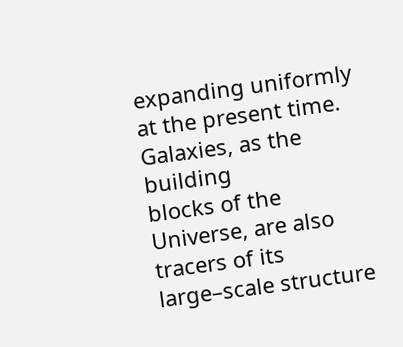expanding uniformly at the present time. Galaxies, as the building
blocks of the Universe, are also tracers of its large–scale structure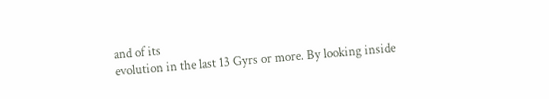and of its
evolution in the last 13 Gyrs or more. By looking inside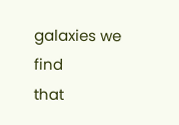galaxies we find
that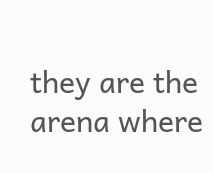they are the arena where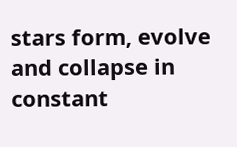stars form, evolve and collapse in constant